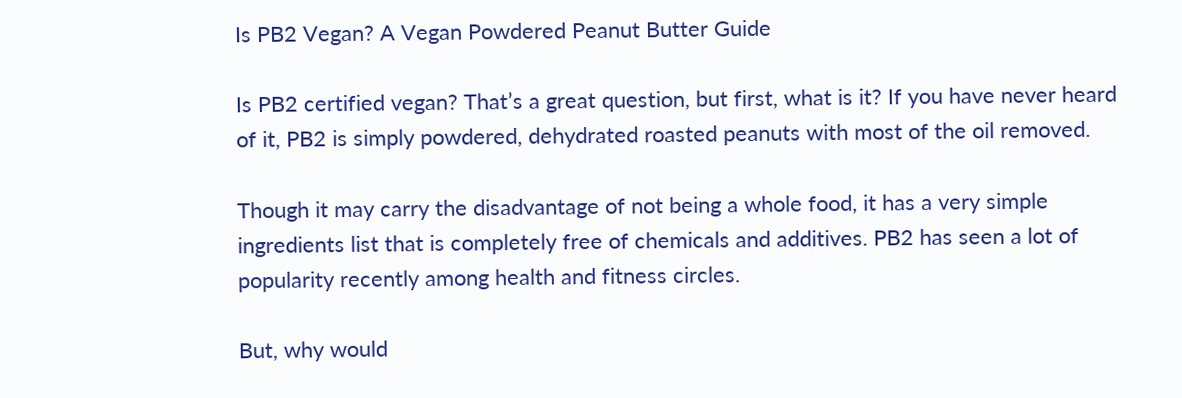Is PB2 Vegan? A Vegan Powdered Peanut Butter Guide

Is PB2 certified vegan? That’s a great question, but first, what is it? If you have never heard of it, PB2 is simply powdered, dehydrated roasted peanuts with most of the oil removed.

Though it may carry the disadvantage of not being a whole food, it has a very simple ingredients list that is completely free of chemicals and additives. PB2 has seen a lot of popularity recently among health and fitness circles.

But, why would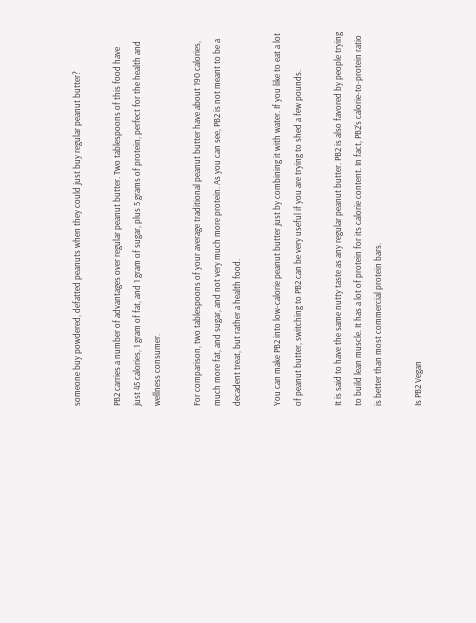someone buy powdered, defatted peanuts when they could just buy regular peanut butter?

PB2 carries a number of advantages over regular peanut butter. Two tablespoons of this food have just 45 calories, 1 gram of fat, and 1 gram of sugar, plus 5 grams of protein, perfect for the health and wellness consumer.

For comparison, two tablespoons of your average traditional peanut butter have about 190 calories, much more fat, and sugar, and not very much more protein. As you can see, PB2 is not meant to be a decadent treat, but rather a health food.

You can make PB2 into low-calorie peanut butter just by combining it with water. If you like to eat a lot of peanut butter, switching to PB2 can be very useful if you are trying to shed a few pounds.

It is said to have the same nutty taste as any regular peanut butter. PB2 is also favored by people trying to build lean muscle. It has a lot of protein for its calorie content. In fact, PB2’s calorie-to-protein ratio is better than most commercial protein bars.

Is PB2 Vegan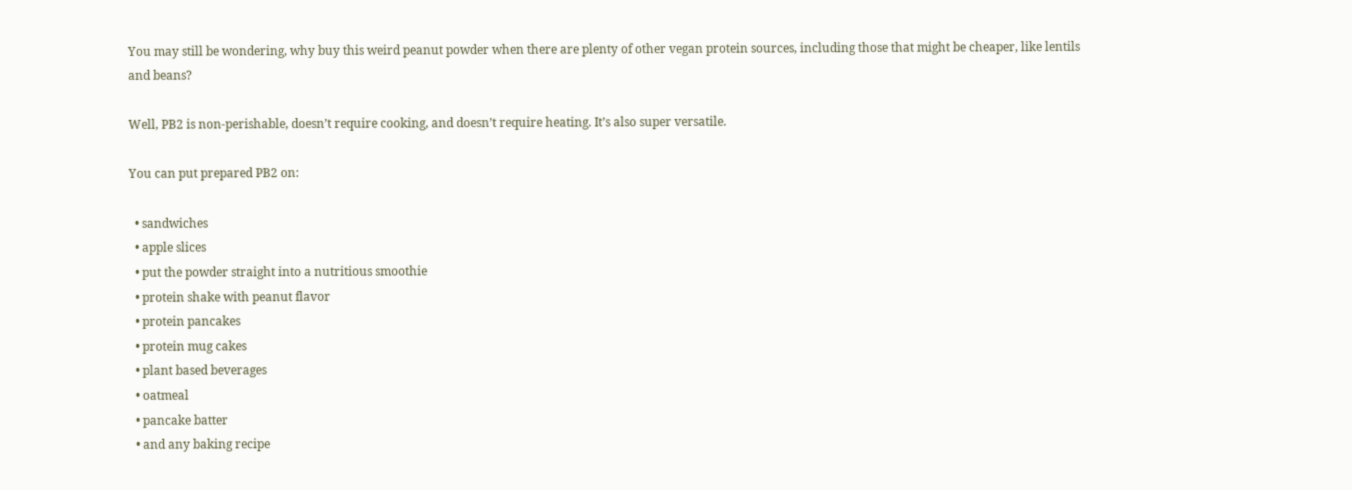You may still be wondering, why buy this weird peanut powder when there are plenty of other vegan protein sources, including those that might be cheaper, like lentils and beans?

Well, PB2 is non-perishable, doesn’t require cooking, and doesn’t require heating. It’s also super versatile.

You can put prepared PB2 on:

  • sandwiches
  • apple slices
  • put the powder straight into a nutritious smoothie
  • protein shake with peanut flavor
  • protein pancakes
  • protein mug cakes
  • plant based beverages
  • oatmeal
  • pancake batter
  • and any baking recipe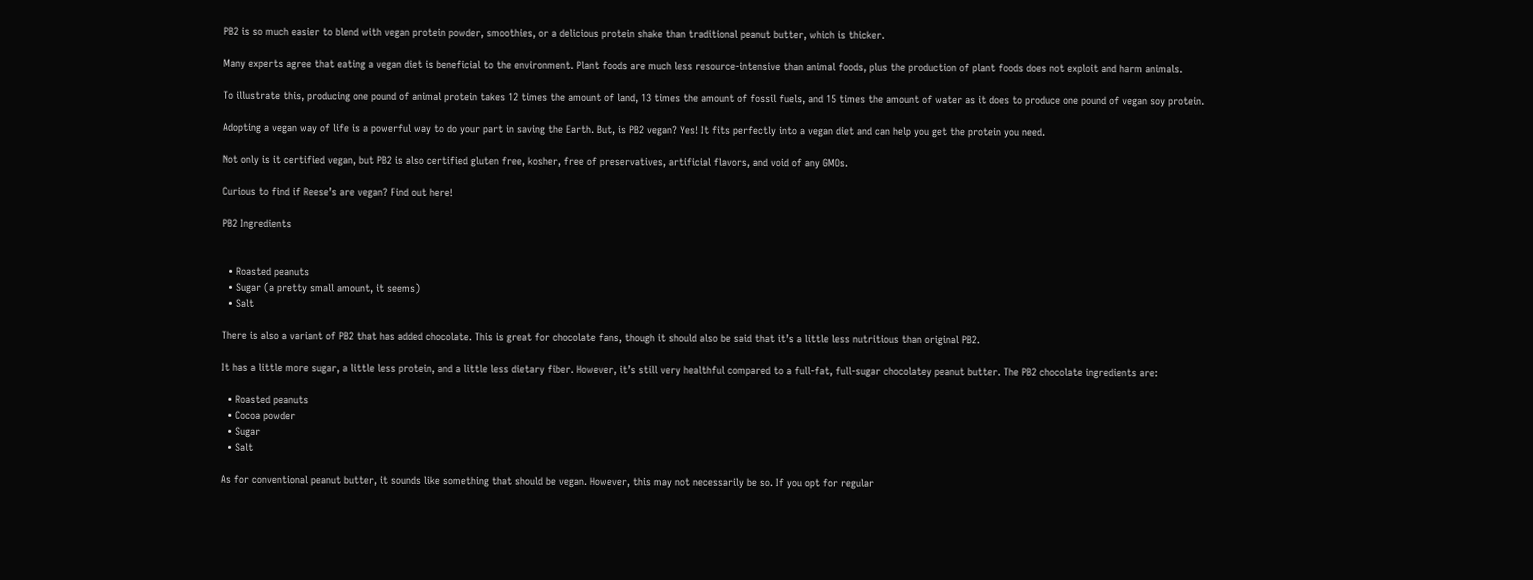PB2 is so much easier to blend with vegan protein powder, smoothies, or a delicious protein shake than traditional peanut butter, which is thicker.

Many experts agree that eating a vegan diet is beneficial to the environment. Plant foods are much less resource-intensive than animal foods, plus the production of plant foods does not exploit and harm animals.

To illustrate this, producing one pound of animal protein takes 12 times the amount of land, 13 times the amount of fossil fuels, and 15 times the amount of water as it does to produce one pound of vegan soy protein.

Adopting a vegan way of life is a powerful way to do your part in saving the Earth. But, is PB2 vegan? Yes! It fits perfectly into a vegan diet and can help you get the protein you need.

Not only is it certified vegan, but PB2 is also certified gluten free, kosher, free of preservatives, artificial flavors, and void of any GMOs.

Curious to find if Reese’s are vegan? Find out here!

PB2 Ingredients


  • Roasted peanuts
  • Sugar (a pretty small amount, it seems)
  • Salt

There is also a variant of PB2 that has added chocolate. This is great for chocolate fans, though it should also be said that it’s a little less nutritious than original PB2.

It has a little more sugar, a little less protein, and a little less dietary fiber. However, it’s still very healthful compared to a full-fat, full-sugar chocolatey peanut butter. The PB2 chocolate ingredients are:

  • Roasted peanuts
  • Cocoa powder
  • Sugar
  • Salt

As for conventional peanut butter, it sounds like something that should be vegan. However, this may not necessarily be so. If you opt for regular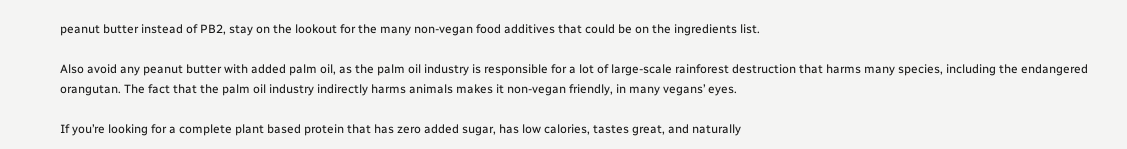peanut butter instead of PB2, stay on the lookout for the many non-vegan food additives that could be on the ingredients list.

Also avoid any peanut butter with added palm oil, as the palm oil industry is responsible for a lot of large-scale rainforest destruction that harms many species, including the endangered orangutan. The fact that the palm oil industry indirectly harms animals makes it non-vegan friendly, in many vegans’ eyes.

If you’re looking for a complete plant based protein that has zero added sugar, has low calories, tastes great, and naturally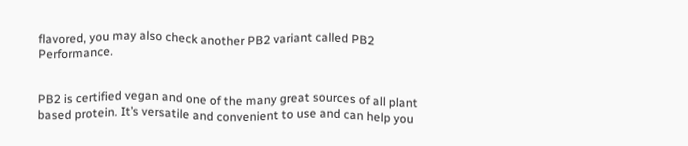flavored, you may also check another PB2 variant called PB2 Performance.


PB2 is certified vegan and one of the many great sources of all plant based protein. It’s versatile and convenient to use and can help you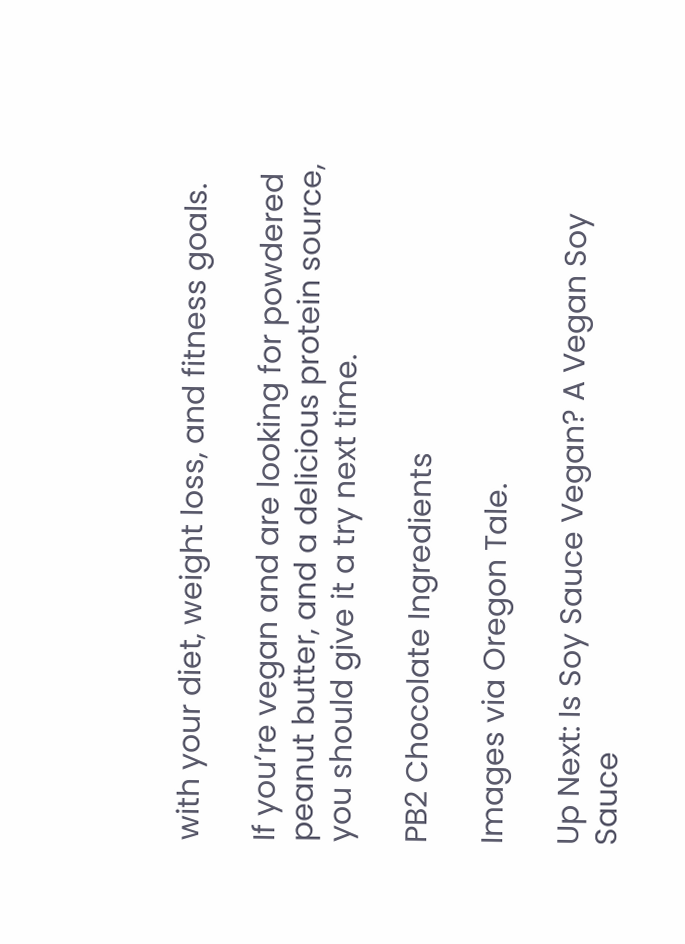with your diet, weight loss, and fitness goals.

If you’re vegan and are looking for powdered peanut butter, and a delicious protein source, you should give it a try next time.

PB2 Chocolate Ingredients

Images via Oregon Tale.

Up Next: Is Soy Sauce Vegan? A Vegan Soy Sauce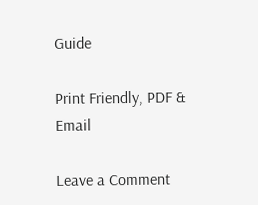Guide

Print Friendly, PDF & Email

Leave a Comment